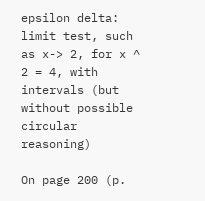epsilon delta: limit test, such as x-> 2, for x ^ 2 = 4, with intervals (but without possible circular reasoning)

On page 200 (p.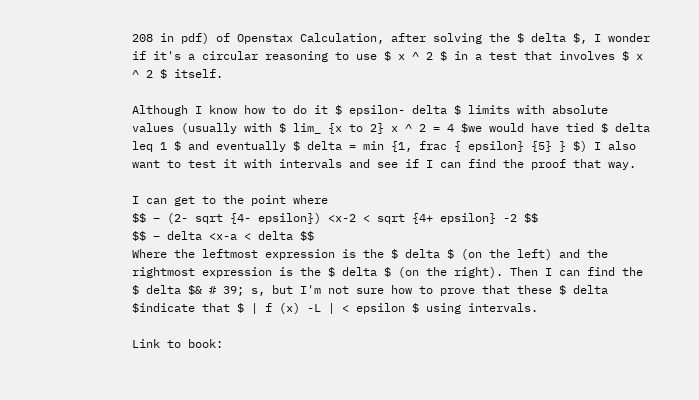208 in pdf) of Openstax Calculation, after solving the $ delta $, I wonder if it's a circular reasoning to use $ x ^ 2 $ in a test that involves $ x ^ 2 $ itself.

Although I know how to do it $ epsilon- delta $ limits with absolute values (usually with $ lim_ {x to 2} x ^ 2 = 4 $we would have tied $ delta leq 1 $ and eventually $ delta = min {1, frac { epsilon} {5} } $) I also want to test it with intervals and see if I can find the proof that way.

I can get to the point where
$$ – (2- sqrt {4- epsilon}) <x-2 < sqrt {4+ epsilon} -2 $$
$$ – delta <x-a < delta $$
Where the leftmost expression is the $ delta $ (on the left) and the rightmost expression is the $ delta $ (on the right). Then I can find the $ delta $& # 39; s, but I'm not sure how to prove that these $ delta $indicate that $ | f (x) -L | < epsilon $ using intervals.

Link to book: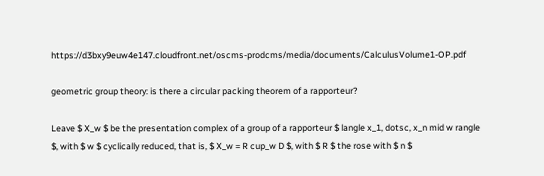https://d3bxy9euw4e147.cloudfront.net/oscms-prodcms/media/documents/CalculusVolume1-OP.pdf

geometric group theory: is there a circular packing theorem of a rapporteur?

Leave $ X_w $ be the presentation complex of a group of a rapporteur $ langle x_1, dotsc, x_n mid w rangle $, with $ w $ cyclically reduced, that is, $ X_w = R cup_w D $, with $ R $ the rose with $ n $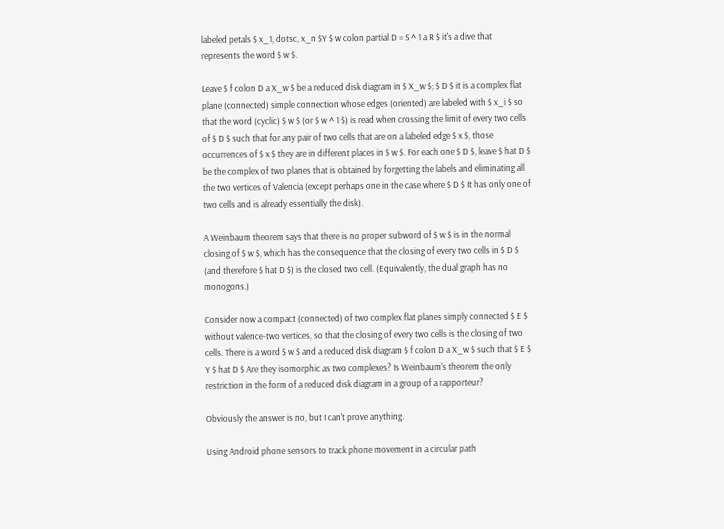labeled petals $ x_1, dotsc, x_n $Y $ w colon partial D = S ^ 1 a R $ it's a dive that represents the word $ w $.

Leave $ f colon D a X_w $ be a reduced disk diagram in $ X_w $; $ D $ it is a complex flat plane (connected) simple connection whose edges (oriented) are labeled with $ x_i $ so that the word (cyclic) $ w $ (or $ w ^ 1 $) is read when crossing the limit of every two cells of $ D $ such that for any pair of two cells that are on a labeled edge $ x $, those occurrences of $ x $ they are in different places in $ w $. For each one $ D $, leave $ hat D $ be the complex of two planes that is obtained by forgetting the labels and eliminating all the two vertices of Valencia (except perhaps one in the case where $ D $ It has only one of two cells and is already essentially the disk).

A Weinbaum theorem says that there is no proper subword of $ w $ is in the normal closing of $ w $, which has the consequence that the closing of every two cells in $ D $ (and therefore $ hat D $) is the closed two cell. (Equivalently, the dual graph has no monogons.)

Consider now a compact (connected) of two complex flat planes simply connected $ E $ without valence-two vertices, so that the closing of every two cells is the closing of two cells. There is a word $ w $ and a reduced disk diagram $ f colon D a X_w $ such that $ E $ Y $ hat D $ Are they isomorphic as two complexes? Is Weinbaum's theorem the only restriction in the form of a reduced disk diagram in a group of a rapporteur?

Obviously the answer is no, but I can't prove anything.

Using Android phone sensors to track phone movement in a circular path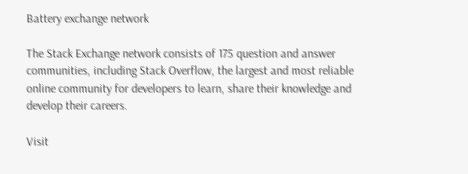Battery exchange network

The Stack Exchange network consists of 175 question and answer communities, including Stack Overflow, the largest and most reliable online community for developers to learn, share their knowledge and develop their careers.

Visit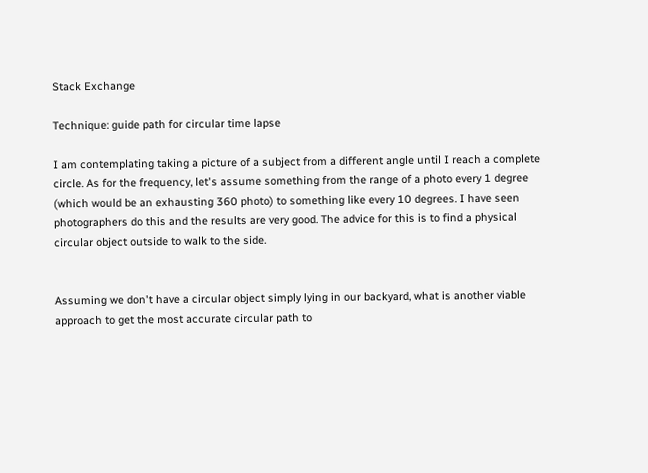Stack Exchange

Technique: guide path for circular time lapse

I am contemplating taking a picture of a subject from a different angle until I reach a complete circle. As for the frequency, let's assume something from the range of a photo every 1 degree (which would be an exhausting 360 photo) to something like every 10 degrees. I have seen photographers do this and the results are very good. The advice for this is to find a physical circular object outside to walk to the side.


Assuming we don't have a circular object simply lying in our backyard, what is another viable approach to get the most accurate circular path to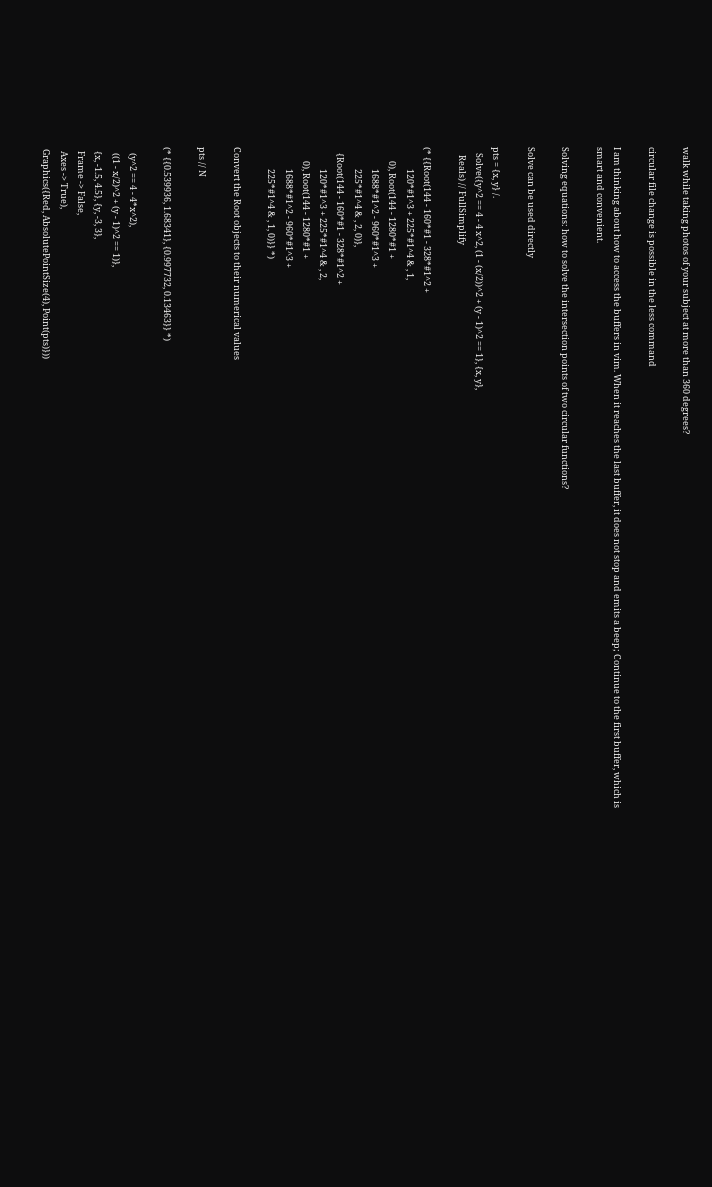walk while taking photos of your subject at more than 360 degrees?

circular file change is possible in the less command

I am thinking about how to access the buffers in vim. When it reaches the last buffer, it does not stop and emits a beep; Continue to the first buffer, which is smart and convenient.

Solving equations: how to solve the intersection points of two circular functions?

Solve can be used directly

pts = {x, y} /.
   Solve({y^2 == 4 - 4 x^2, (1 - (x/2))^2 + (y - 1)^2 == 1}, {x, y},
    Reals) // FullSimplify

(* {{Root(144 - 160*#1 - 328*#1^2 +
           120*#1^3 + 225*#1^4 & , 1,
       0), Root(144 - 1280*#1 +
           1688*#1^2 - 960*#1^3 +
           225*#1^4 & , 2, 0)},
   {Root(144 - 160*#1 - 328*#1^2 +
           120*#1^3 + 225*#1^4 & , 2,
       0), Root(144 - 1280*#1 +
           1688*#1^2 - 960*#1^3 +
           225*#1^4 & , 1, 0)}} *)

Convert the Root objects to their numerical values

pts // N

(* {{0.539936, 1.68341}, {0.997732, 0.13463}} *)

   (y^2 == 4 - 4*x^2),
   ((1 - x/2)^2 + (y - 1)^2 == 1)},
  {x, -1.5, 4.5}, {y, -3, 3},
  Frame -> False,
  Axes -> True),
 Graphics({Red, AbsolutePointSize(4), Point(pts)}))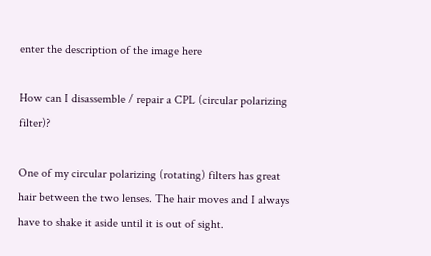enter the description of the image here

How can I disassemble / repair a CPL (circular polarizing filter)?

One of my circular polarizing (rotating) filters has great hair between the two lenses. The hair moves and I always have to shake it aside until it is out of sight.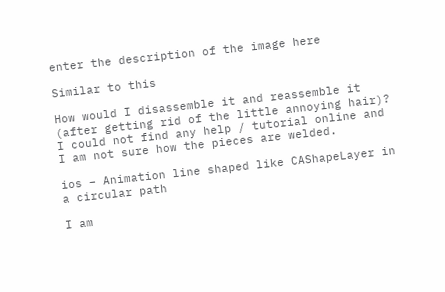enter the description of the image here

Similar to this

How would I disassemble it and reassemble it (after getting rid of the little annoying hair)? I could not find any help / tutorial online and I am not sure how the pieces are welded.

ios – Animation line shaped like CAShapeLayer in a circular path

I am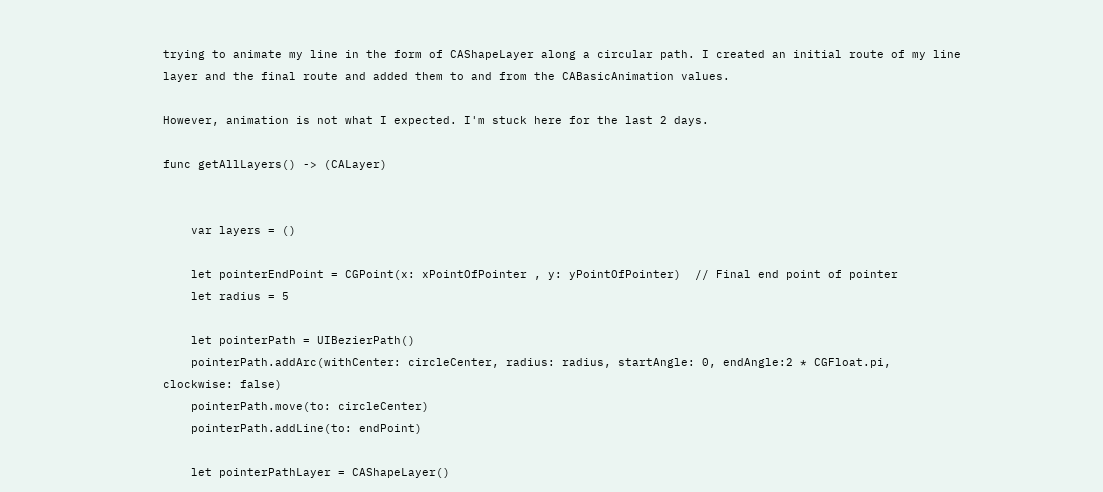trying to animate my line in the form of CAShapeLayer along a circular path. I created an initial route of my line layer and the final route and added them to and from the CABasicAnimation values.

However, animation is not what I expected. I'm stuck here for the last 2 days.

func getAllLayers() -> (CALayer)


    var layers = ()

    let pointerEndPoint = CGPoint(x: xPointOfPointer , y: yPointOfPointer)  // Final end point of pointer
    let radius = 5

    let pointerPath = UIBezierPath()
    pointerPath.addArc(withCenter: circleCenter, radius: radius, startAngle: 0, endAngle:2 * CGFloat.pi, clockwise: false)
    pointerPath.move(to: circleCenter)
    pointerPath.addLine(to: endPoint)

    let pointerPathLayer = CAShapeLayer()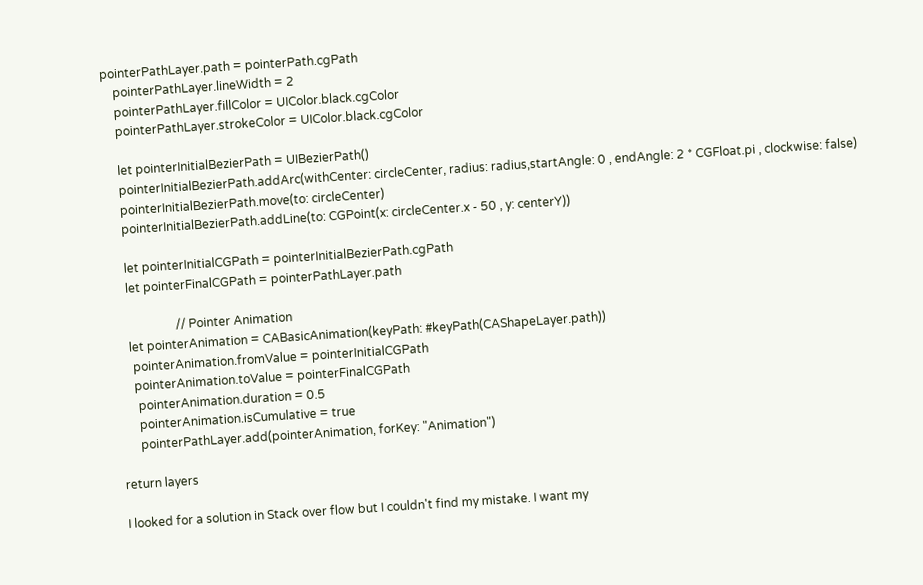pointerPathLayer.path = pointerPath.cgPath
    pointerPathLayer.lineWidth = 2
    pointerPathLayer.fillColor = UIColor.black.cgColor
    pointerPathLayer.strokeColor = UIColor.black.cgColor

    let pointerInitialBezierPath = UIBezierPath()
    pointerInitialBezierPath.addArc(withCenter: circleCenter, radius: radius,startAngle: 0 , endAngle: 2 * CGFloat.pi , clockwise: false)
    pointerInitialBezierPath.move(to: circleCenter)
    pointerInitialBezierPath.addLine(to: CGPoint(x: circleCenter.x - 50 , y: centerY))

    let pointerInitialCGPath = pointerInitialBezierPath.cgPath
    let pointerFinalCGPath = pointerPathLayer.path

                    // Pointer Animation
    let pointerAnimation = CABasicAnimation(keyPath: #keyPath(CAShapeLayer.path))
     pointerAnimation.fromValue = pointerInitialCGPath
     pointerAnimation.toValue = pointerFinalCGPath
      pointerAnimation.duration = 0.5
      pointerAnimation.isCumulative = true
      pointerPathLayer.add(pointerAnimation, forKey: "Animation")

return layers

I looked for a solution in Stack over flow but I couldn't find my mistake. I want my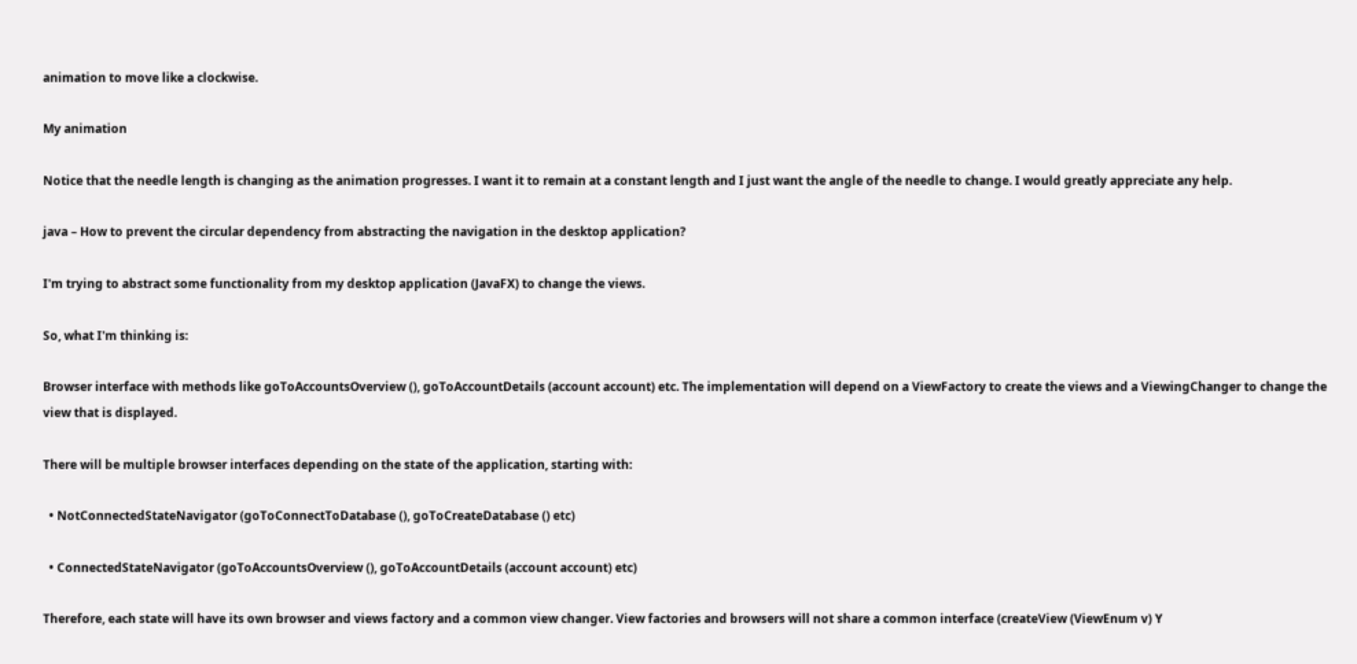animation to move like a clockwise.

My animation

Notice that the needle length is changing as the animation progresses. I want it to remain at a constant length and I just want the angle of the needle to change. I would greatly appreciate any help.

java – How to prevent the circular dependency from abstracting the navigation in the desktop application?

I'm trying to abstract some functionality from my desktop application (JavaFX) to change the views.

So, what I'm thinking is:

Browser interface with methods like goToAccountsOverview (), goToAccountDetails (account account) etc. The implementation will depend on a ViewFactory to create the views and a ViewingChanger to change the view that is displayed.

There will be multiple browser interfaces depending on the state of the application, starting with:

  • NotConnectedStateNavigator (goToConnectToDatabase (), goToCreateDatabase () etc)

  • ConnectedStateNavigator (goToAccountsOverview (), goToAccountDetails (account account) etc)

Therefore, each state will have its own browser and views factory and a common view changer. View factories and browsers will not share a common interface (createView (ViewEnum v) Y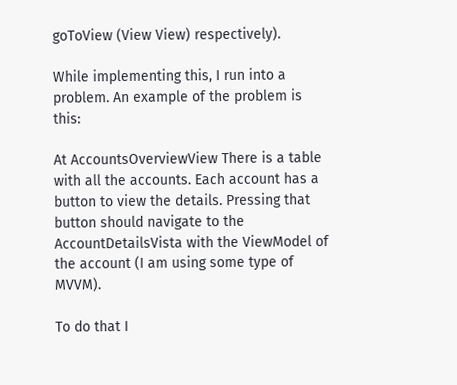goToView (View View) respectively).

While implementing this, I run into a problem. An example of the problem is this:

At AccountsOverviewView There is a table with all the accounts. Each account has a button to view the details. Pressing that button should navigate to the AccountDetailsVista with the ViewModel of the account (I am using some type of MVVM).

To do that I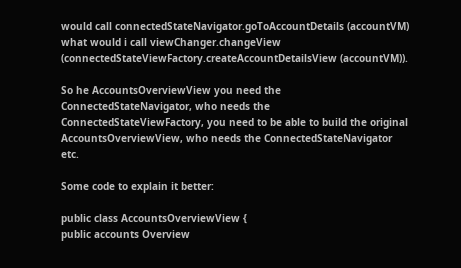would call connectedStateNavigator.goToAccountDetails (accountVM) what would i call viewChanger.changeView (connectedStateViewFactory.createAccountDetailsView (accountVM)).

So he AccountsOverviewView you need the ConnectedStateNavigator, who needs the ConnectedStateViewFactory, you need to be able to build the original AccountsOverviewView, who needs the ConnectedStateNavigator etc.

Some code to explain it better:

public class AccountsOverviewView {
public accounts Overview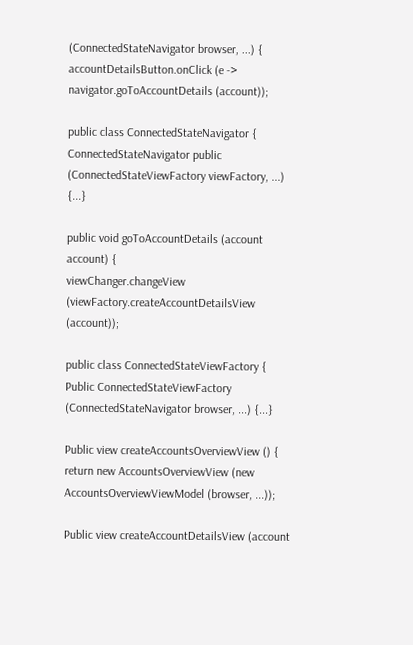(ConnectedStateNavigator browser, ...) {
accountDetailsButton.onClick (e -> navigator.goToAccountDetails (account));

public class ConnectedStateNavigator {
ConnectedStateNavigator public (ConnectedStateViewFactory viewFactory, ...) {...}

public void goToAccountDetails (account account) {
viewChanger.changeView (viewFactory.createAccountDetailsView (account));

public class ConnectedStateViewFactory {
Public ConnectedStateViewFactory (ConnectedStateNavigator browser, ...) {...}

Public view createAccountsOverviewView () {
return new AccountsOverviewView (new AccountsOverviewViewModel (browser, ...));

Public view createAccountDetailsView (account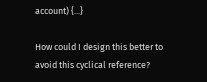account) {...}

How could I design this better to avoid this cyclical reference?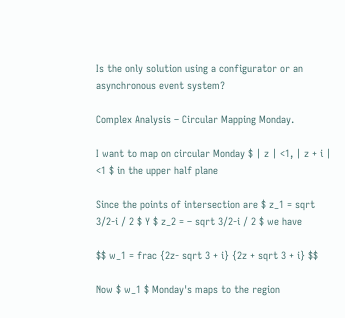Is the only solution using a configurator or an asynchronous event system?

Complex Analysis – Circular Mapping Monday.

I want to map on circular Monday $ | z | <1, | z + i | <1 $ in the upper half plane

Since the points of intersection are $ z_1 = sqrt 3/2-i / 2 $ Y $ z_2 = – sqrt 3/2-i / 2 $ we have

$$ w_1 = frac {2z- sqrt 3 + i} {2z + sqrt 3 + i} $$

Now $ w_1 $ Monday's maps to the region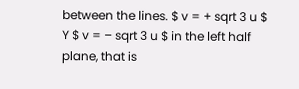between the lines. $ v = + sqrt 3 u $ Y $ v = – sqrt 3 u $ in the left half plane, that is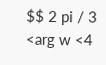$$ 2 pi / 3 <arg w <4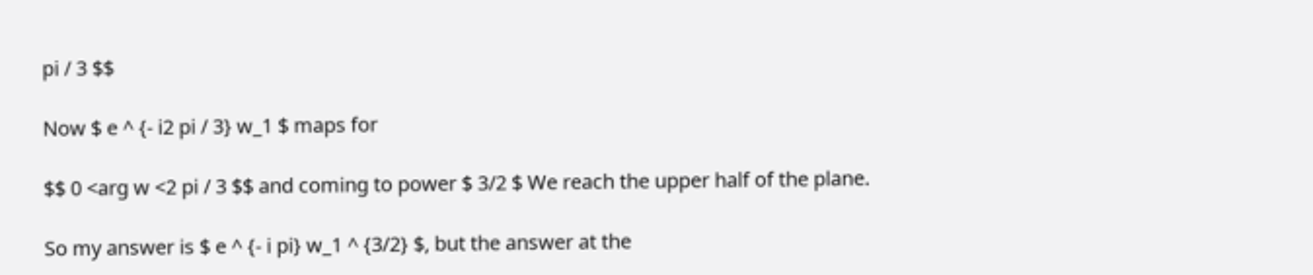pi / 3 $$

Now $ e ^ {- i2 pi / 3} w_1 $ maps for

$$ 0 <arg w <2 pi / 3 $$ and coming to power $ 3/2 $ We reach the upper half of the plane.

So my answer is $ e ^ {- i pi} w_1 ^ {3/2} $, but the answer at the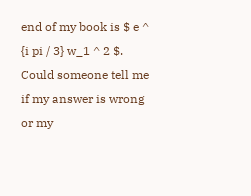end of my book is $ e ^ {i pi / 3} w_1 ^ 2 $. Could someone tell me if my answer is wrong or my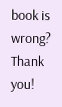book is wrong? Thank you!